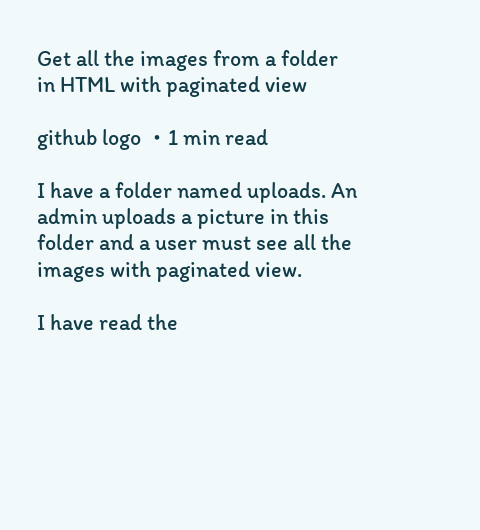Get all the images from a folder in HTML with paginated view

github logo ・1 min read

I have a folder named uploads. An admin uploads a picture in this folder and a user must see all the images with paginated view.

I have read the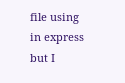file using in express but I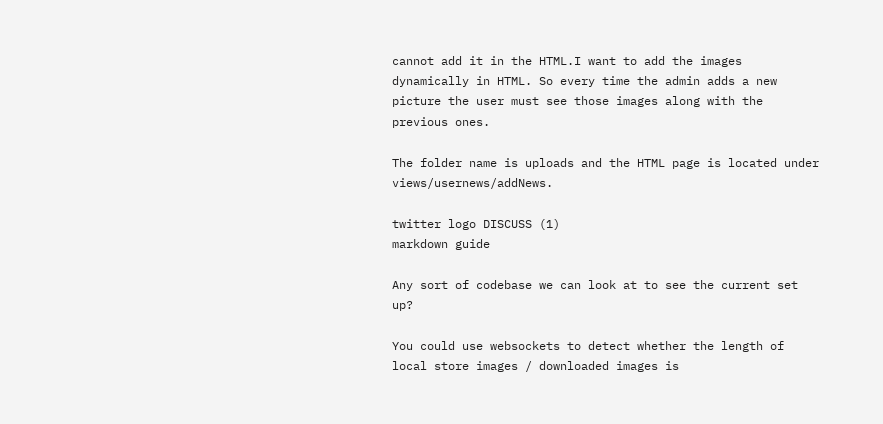cannot add it in the HTML.I want to add the images dynamically in HTML. So every time the admin adds a new picture the user must see those images along with the previous ones.

The folder name is uploads and the HTML page is located under views/usernews/addNews.

twitter logo DISCUSS (1)
markdown guide

Any sort of codebase we can look at to see the current set up?

You could use websockets to detect whether the length of local store images / downloaded images is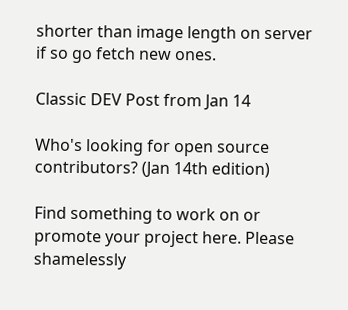shorter than image length on server if so go fetch new ones.

Classic DEV Post from Jan 14

Who's looking for open source contributors? (Jan 14th edition)

Find something to work on or promote your project here. Please shamelessly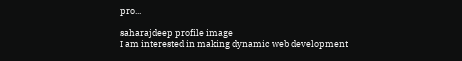pro...

saharajdeep profile image
I am interested in making dynamic web development